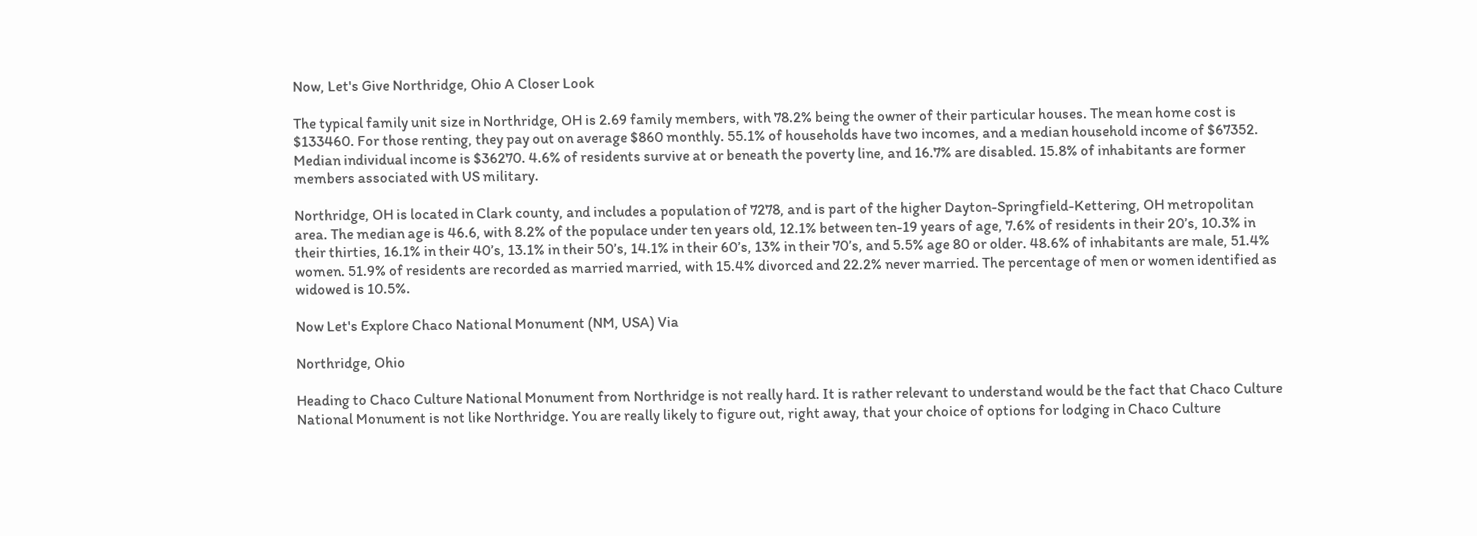Now, Let's Give Northridge, Ohio A Closer Look

The typical family unit size in Northridge, OH is 2.69 family members, with 78.2% being the owner of their particular houses. The mean home cost is $133460. For those renting, they pay out on average $860 monthly. 55.1% of households have two incomes, and a median household income of $67352. Median individual income is $36270. 4.6% of residents survive at or beneath the poverty line, and 16.7% are disabled. 15.8% of inhabitants are former members associated with US military.

Northridge, OH is located in Clark county, and includes a population of 7278, and is part of the higher Dayton-Springfield-Kettering, OH metropolitan area. The median age is 46.6, with 8.2% of the populace under ten years old, 12.1% between ten-19 years of age, 7.6% of residents in their 20’s, 10.3% in their thirties, 16.1% in their 40’s, 13.1% in their 50’s, 14.1% in their 60’s, 13% in their 70’s, and 5.5% age 80 or older. 48.6% of inhabitants are male, 51.4% women. 51.9% of residents are recorded as married married, with 15.4% divorced and 22.2% never married. The percentage of men or women identified as widowed is 10.5%.

Now Let's Explore Chaco National Monument (NM, USA) Via

Northridge, Ohio

Heading to Chaco Culture National Monument from Northridge is not really hard. It is rather relevant to understand would be the fact that Chaco Culture National Monument is not like Northridge. You are really likely to figure out, right away, that your choice of options for lodging in Chaco Culture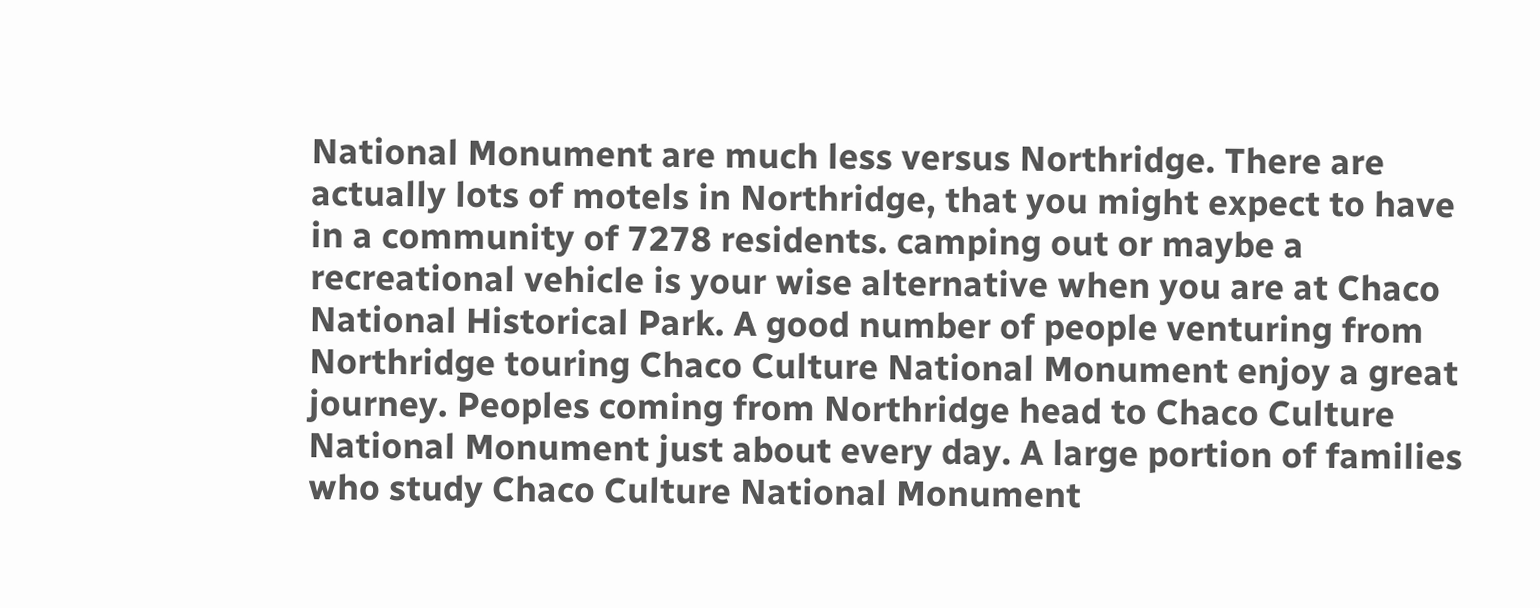National Monument are much less versus Northridge. There are actually lots of motels in Northridge, that you might expect to have in a community of 7278 residents. camping out or maybe a recreational vehicle is your wise alternative when you are at Chaco National Historical Park. A good number of people venturing from Northridge touring Chaco Culture National Monument enjoy a great journey. Peoples coming from Northridge head to Chaco Culture National Monument just about every day. A large portion of families who study Chaco Culture National Monument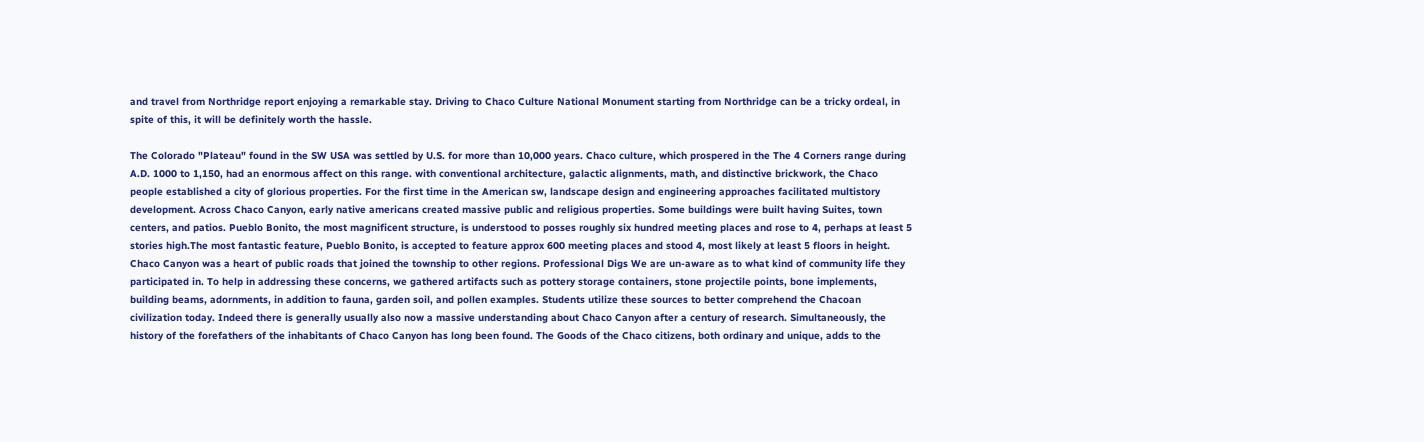and travel from Northridge report enjoying a remarkable stay. Driving to Chaco Culture National Monument starting from Northridge can be a tricky ordeal, in spite of this, it will be definitely worth the hassle.

The Colorado "Plateau" found in the SW USA was settled by U.S. for more than 10,000 years. Chaco culture, which prospered in the The 4 Corners range during A.D. 1000 to 1,150, had an enormous affect on this range. with conventional architecture, galactic alignments, math, and distinctive brickwork, the Chaco people established a city of glorious properties. For the first time in the American sw, landscape design and engineering approaches facilitated multistory development. Across Chaco Canyon, early native americans created massive public and religious properties. Some buildings were built having Suites, town centers, and patios. Pueblo Bonito, the most magnificent structure, is understood to posses roughly six hundred meeting places and rose to 4, perhaps at least 5 stories high.The most fantastic feature, Pueblo Bonito, is accepted to feature approx 600 meeting places and stood 4, most likely at least 5 floors in height. Chaco Canyon was a heart of public roads that joined the township to other regions. Professional Digs We are un-aware as to what kind of community life they participated in. To help in addressing these concerns, we gathered artifacts such as pottery storage containers, stone projectile points, bone implements, building beams, adornments, in addition to fauna, garden soil, and pollen examples. Students utilize these sources to better comprehend the Chacoan civilization today. Indeed there is generally usually also now a massive understanding about Chaco Canyon after a century of research. Simultaneously, the history of the forefathers of the inhabitants of Chaco Canyon has long been found. The Goods of the Chaco citizens, both ordinary and unique, adds to the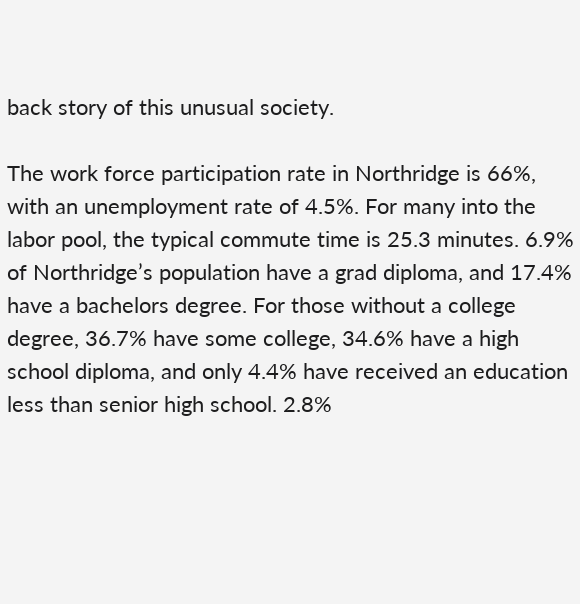back story of this unusual society.

The work force participation rate in Northridge is 66%, with an unemployment rate of 4.5%. For many into the labor pool, the typical commute time is 25.3 minutes. 6.9% of Northridge’s population have a grad diploma, and 17.4% have a bachelors degree. For those without a college degree, 36.7% have some college, 34.6% have a high school diploma, and only 4.4% have received an education less than senior high school. 2.8%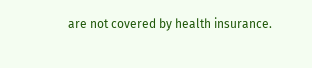are not covered by health insurance.